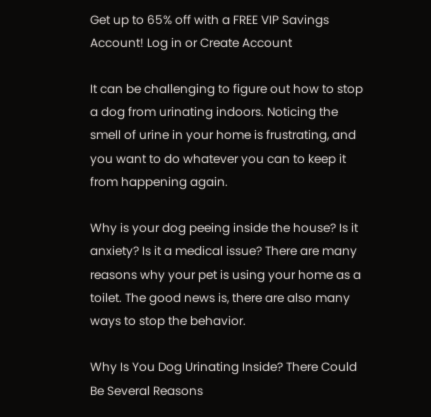Get up to 65% off with a FREE VIP Savings Account! Log in or Create Account

It can be challenging to figure out how to stop a dog from urinating indoors. Noticing the smell of urine in your home is frustrating, and you want to do whatever you can to keep it from happening again.

Why is your dog peeing inside the house? Is it anxiety? Is it a medical issue? There are many reasons why your pet is using your home as a toilet. The good news is, there are also many ways to stop the behavior.

Why Is You Dog Urinating Inside? There Could Be Several Reasons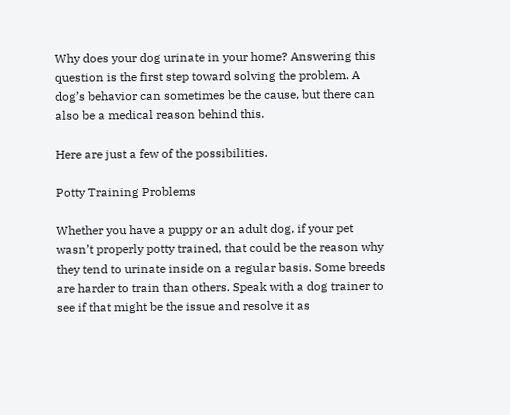Why does your dog urinate in your home? Answering this question is the first step toward solving the problem. A dog’s behavior can sometimes be the cause, but there can also be a medical reason behind this.

Here are just a few of the possibilities.

Potty Training Problems

Whether you have a puppy or an adult dog, if your pet wasn’t properly potty trained, that could be the reason why they tend to urinate inside on a regular basis. Some breeds are harder to train than others. Speak with a dog trainer to see if that might be the issue and resolve it as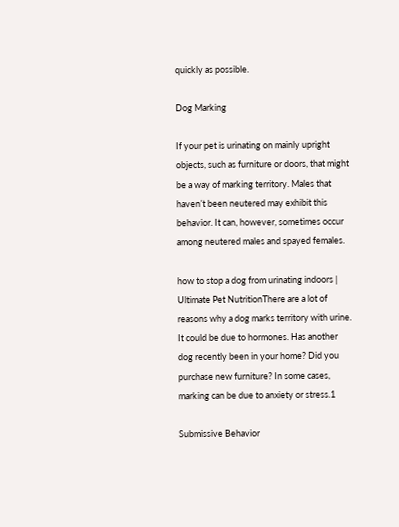quickly as possible.

Dog Marking

If your pet is urinating on mainly upright objects, such as furniture or doors, that might be a way of marking territory. Males that haven’t been neutered may exhibit this behavior. It can, however, sometimes occur among neutered males and spayed females.

how to stop a dog from urinating indoors | Ultimate Pet NutritionThere are a lot of reasons why a dog marks territory with urine. It could be due to hormones. Has another dog recently been in your home? Did you purchase new furniture? In some cases, marking can be due to anxiety or stress.1

Submissive Behavior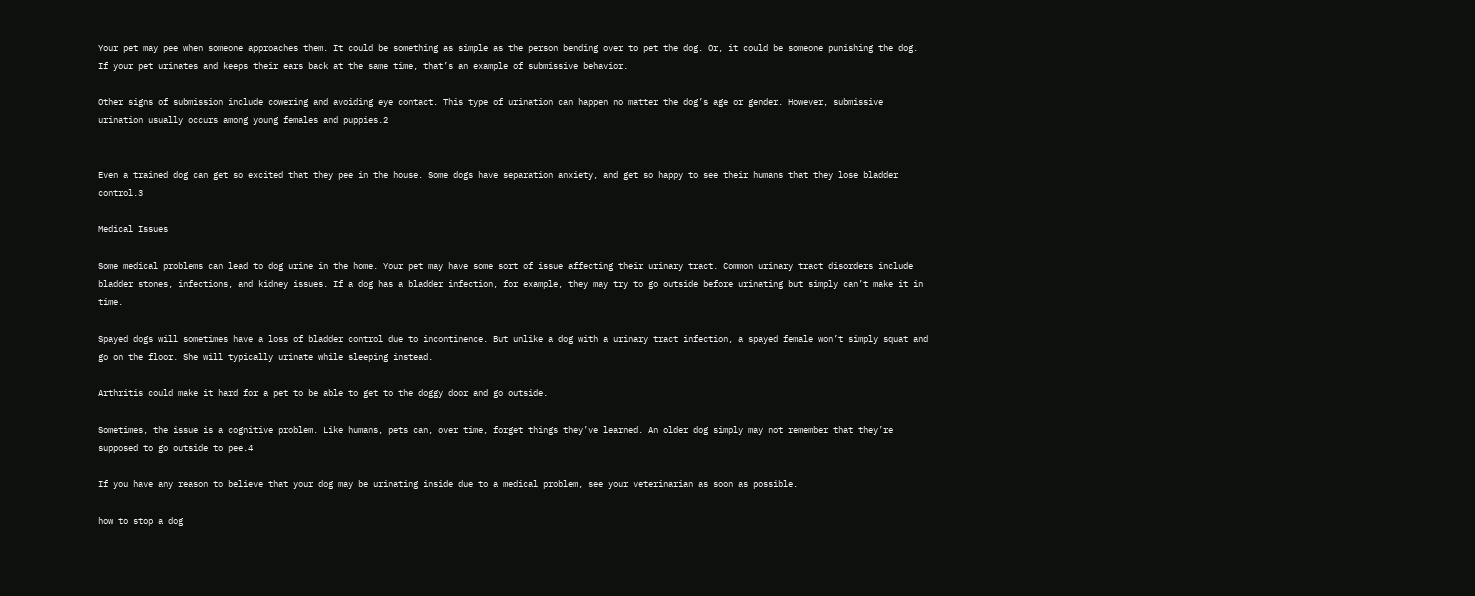Your pet may pee when someone approaches them. It could be something as simple as the person bending over to pet the dog. Or, it could be someone punishing the dog. If your pet urinates and keeps their ears back at the same time, that’s an example of submissive behavior.

Other signs of submission include cowering and avoiding eye contact. This type of urination can happen no matter the dog’s age or gender. However, submissive urination usually occurs among young females and puppies.2


Even a trained dog can get so excited that they pee in the house. Some dogs have separation anxiety, and get so happy to see their humans that they lose bladder control.3

Medical Issues

Some medical problems can lead to dog urine in the home. Your pet may have some sort of issue affecting their urinary tract. Common urinary tract disorders include bladder stones, infections, and kidney issues. If a dog has a bladder infection, for example, they may try to go outside before urinating but simply can’t make it in time.

Spayed dogs will sometimes have a loss of bladder control due to incontinence. But unlike a dog with a urinary tract infection, a spayed female won’t simply squat and go on the floor. She will typically urinate while sleeping instead.

Arthritis could make it hard for a pet to be able to get to the doggy door and go outside.

Sometimes, the issue is a cognitive problem. Like humans, pets can, over time, forget things they’ve learned. An older dog simply may not remember that they’re supposed to go outside to pee.4

If you have any reason to believe that your dog may be urinating inside due to a medical problem, see your veterinarian as soon as possible.

how to stop a dog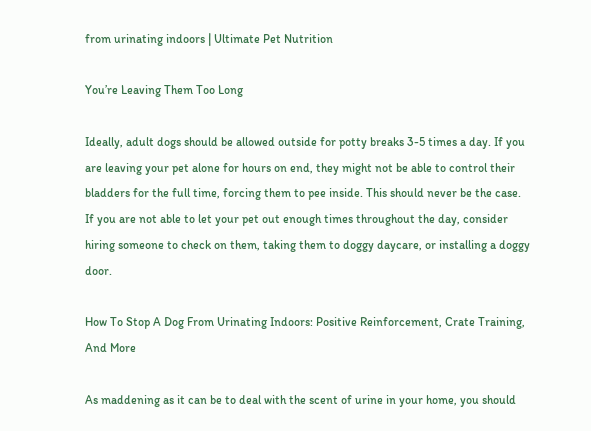from urinating indoors | Ultimate Pet Nutrition

You’re Leaving Them Too Long

Ideally, adult dogs should be allowed outside for potty breaks 3-5 times a day. If you are leaving your pet alone for hours on end, they might not be able to control their bladders for the full time, forcing them to pee inside. This should never be the case. If you are not able to let your pet out enough times throughout the day, consider hiring someone to check on them, taking them to doggy daycare, or installing a doggy door.

How To Stop A Dog From Urinating Indoors: Positive Reinforcement, Crate Training, And More

As maddening as it can be to deal with the scent of urine in your home, you should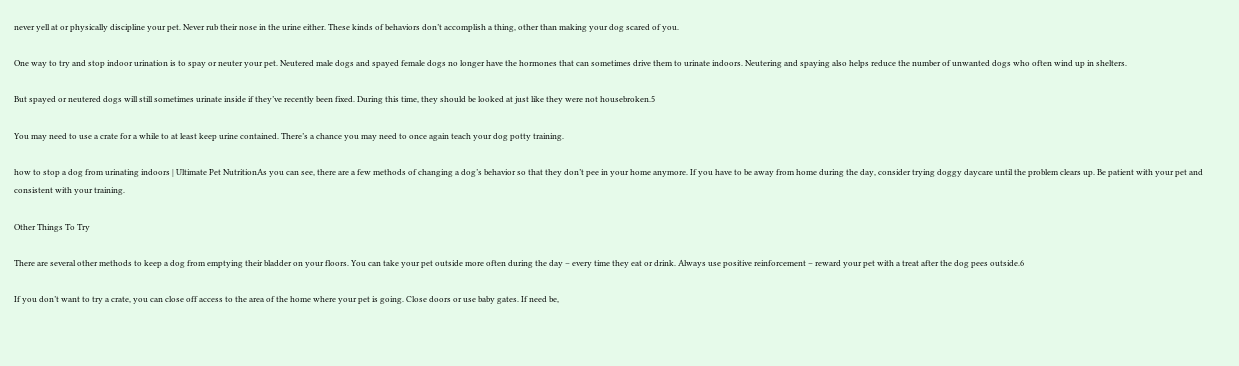never yell at or physically discipline your pet. Never rub their nose in the urine either. These kinds of behaviors don’t accomplish a thing, other than making your dog scared of you.

One way to try and stop indoor urination is to spay or neuter your pet. Neutered male dogs and spayed female dogs no longer have the hormones that can sometimes drive them to urinate indoors. Neutering and spaying also helps reduce the number of unwanted dogs who often wind up in shelters.

But spayed or neutered dogs will still sometimes urinate inside if they’ve recently been fixed. During this time, they should be looked at just like they were not housebroken.5

You may need to use a crate for a while to at least keep urine contained. There’s a chance you may need to once again teach your dog potty training.

how to stop a dog from urinating indoors | Ultimate Pet NutritionAs you can see, there are a few methods of changing a dog’s behavior so that they don’t pee in your home anymore. If you have to be away from home during the day, consider trying doggy daycare until the problem clears up. Be patient with your pet and consistent with your training.

Other Things To Try

There are several other methods to keep a dog from emptying their bladder on your floors. You can take your pet outside more often during the day – every time they eat or drink. Always use positive reinforcement – reward your pet with a treat after the dog pees outside.6

If you don’t want to try a crate, you can close off access to the area of the home where your pet is going. Close doors or use baby gates. If need be,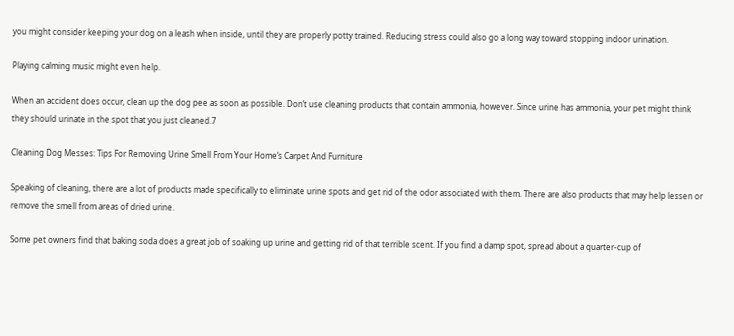you might consider keeping your dog on a leash when inside, until they are properly potty trained. Reducing stress could also go a long way toward stopping indoor urination.

Playing calming music might even help.

When an accident does occur, clean up the dog pee as soon as possible. Don’t use cleaning products that contain ammonia, however. Since urine has ammonia, your pet might think they should urinate in the spot that you just cleaned.7

Cleaning Dog Messes: Tips For Removing Urine Smell From Your Home’s Carpet And Furniture

Speaking of cleaning, there are a lot of products made specifically to eliminate urine spots and get rid of the odor associated with them. There are also products that may help lessen or remove the smell from areas of dried urine.

Some pet owners find that baking soda does a great job of soaking up urine and getting rid of that terrible scent. If you find a damp spot, spread about a quarter-cup of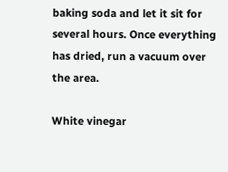baking soda and let it sit for several hours. Once everything has dried, run a vacuum over the area.

White vinegar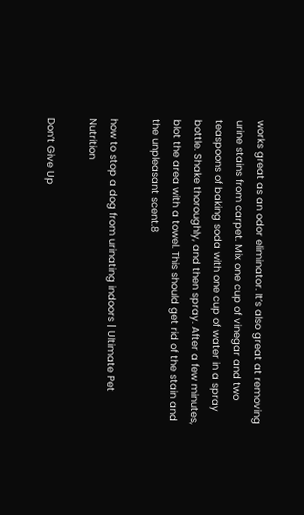works great as an odor eliminator. It’s also great at removing urine stains from carpet. Mix one cup of vinegar and two teaspoons of baking soda with one cup of water in a spray bottle. Shake thoroughly, and then spray. After a few minutes, blot the area with a towel. This should get rid of the stain and the unpleasant scent.8

how to stop a dog from urinating indoors | Ultimate Pet Nutrition

Don’t Give Up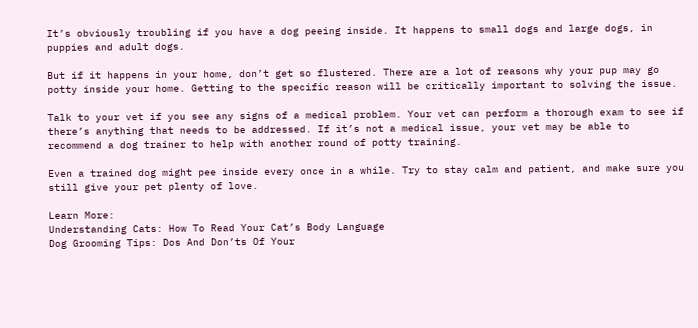It’s obviously troubling if you have a dog peeing inside. It happens to small dogs and large dogs, in puppies and adult dogs.

But if it happens in your home, don’t get so flustered. There are a lot of reasons why your pup may go potty inside your home. Getting to the specific reason will be critically important to solving the issue.

Talk to your vet if you see any signs of a medical problem. Your vet can perform a thorough exam to see if there’s anything that needs to be addressed. If it’s not a medical issue, your vet may be able to recommend a dog trainer to help with another round of potty training.

Even a trained dog might pee inside every once in a while. Try to stay calm and patient, and make sure you still give your pet plenty of love.

Learn More:
Understanding Cats: How To Read Your Cat’s Body Language
Dog Grooming Tips: Dos And Don’ts Of Your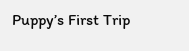Puppy’s First Trip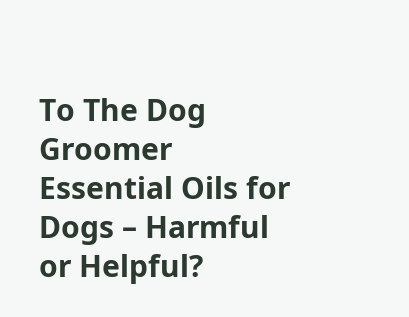To The Dog Groomer
Essential Oils for Dogs – Harmful or Helpful?